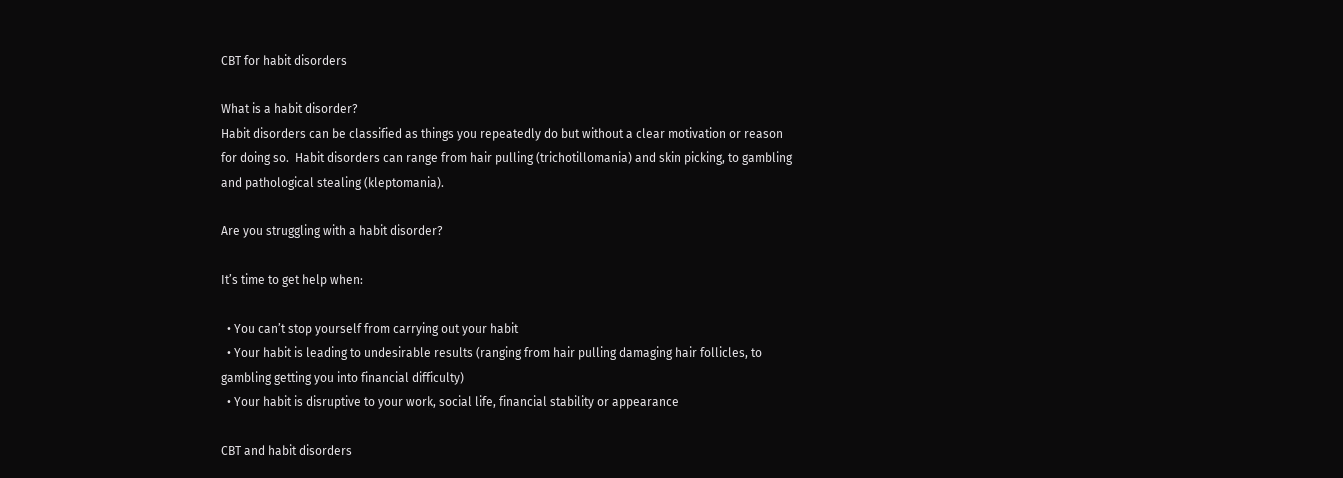CBT for habit disorders

What is a habit disorder?
Habit disorders can be classified as things you repeatedly do but without a clear motivation or reason for doing so.  Habit disorders can range from hair pulling (trichotillomania) and skin picking, to gambling and pathological stealing (kleptomania).

Are you struggling with a habit disorder?

It’s time to get help when:

  • You can’t stop yourself from carrying out your habit
  • Your habit is leading to undesirable results (ranging from hair pulling damaging hair follicles, to gambling getting you into financial difficulty)
  • Your habit is disruptive to your work, social life, financial stability or appearance

CBT and habit disorders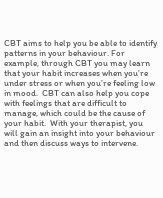CBT aims to help you be able to identify patterns in your behaviour. For example, through CBT you may learn that your habit increases when you’re under stress or when you’re feeling low in mood.  CBT can also help you cope with feelings that are difficult to manage, which could be the cause of your habit.  With your therapist, you will gain an insight into your behaviour and then discuss ways to intervene.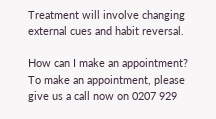Treatment will involve changing external cues and habit reversal.

How can I make an appointment?
To make an appointment, please give us a call now on 0207 929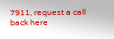7911, request a call back here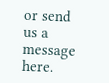or send us a message here.